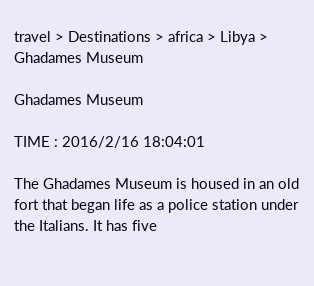travel > Destinations > africa > Libya > Ghadames Museum

Ghadames Museum

TIME : 2016/2/16 18:04:01

The Ghadames Museum is housed in an old fort that began life as a police station under the Italians. It has five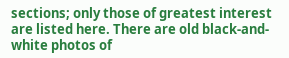sections; only those of greatest interest are listed here. There are old black-and-white photos of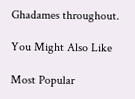Ghadames throughout.

You Might Also Like

Most Popular